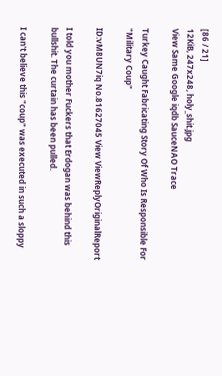[86 / 21]
12KiB, 247x248, holy_shit.jpg
View Same Google iqdb SauceNAO Trace

Turkey Caught Fabricating Story Of Who Is Responsible For "Military Coup"

ID:vM8UN7iq No.81627045 View ViewReplyOriginalReport

I told you mother Fuckers that Erdogan was behind this bullshit. The curtain has been pulled.

I can't believe this "coup" was executed in such a sloppy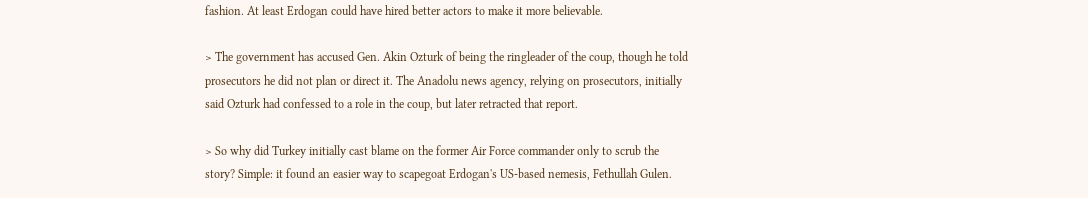fashion. At least Erdogan could have hired better actors to make it more believable.

> The government has accused Gen. Akin Ozturk of being the ringleader of the coup, though he told prosecutors he did not plan or direct it. The Anadolu news agency, relying on prosecutors, initially said Ozturk had confessed to a role in the coup, but later retracted that report.

> So why did Turkey initially cast blame on the former Air Force commander only to scrub the story? Simple: it found an easier way to scapegoat Erdogan's US-based nemesis, Fethullah Gulen.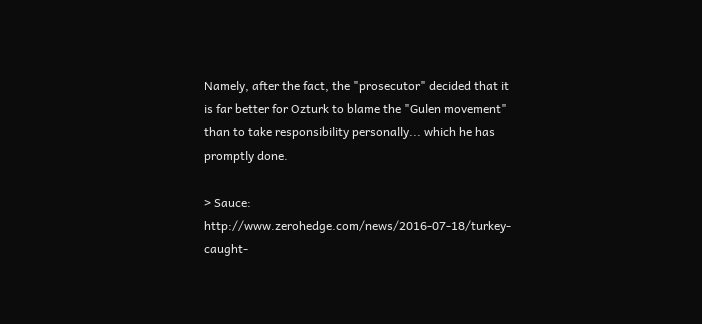Namely, after the fact, the "prosecutor" decided that it is far better for Ozturk to blame the "Gulen movement" than to take responsibility personally... which he has promptly done.

> Sauce: http://www.zerohedge.com/news/2016-07-18/turkey-caught-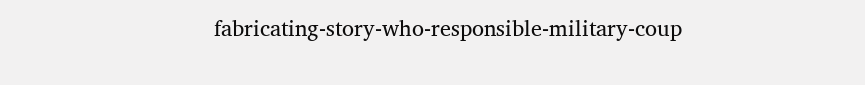fabricating-story-who-responsible-military-coup